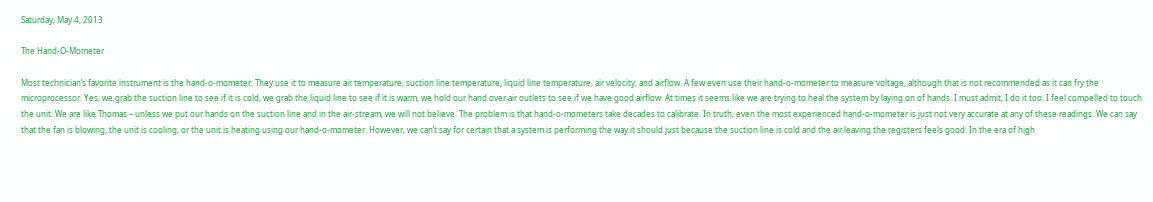Saturday, May 4, 2013

The Hand-O-Mometer

Most technician’s favorite instrument is the hand-o-mometer. They use it to measure air temperature, suction line temperature, liquid line temperature, air velocity, and airflow. A few even use their hand-o-mometer to measure voltage, although that is not recommended as it can fry the microprocessor. Yes, we grab the suction line to see if it is cold, we grab the liquid line to see if it is warm, we hold our hand over air outlets to see if we have good airflow. At times it seems like we are trying to heal the system by laying on of hands. I must admit, I do it too. I feel compelled to touch the unit. We are like Thomas – unless we put our hands on the suction line and in the air-stream, we will not believe. The problem is that hand-o-mometers take decades to calibrate. In truth, even the most experienced hand-o-mometer is just not very accurate at any of these readings. We can say that the fan is blowing, the unit is cooling, or the unit is heating using our hand-o-mometer. However, we can’t say for certain that a system is performing the way it should just because the suction line is cold and the air leaving the registers feels good. In the era of high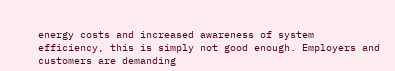energy costs and increased awareness of system efficiency, this is simply not good enough. Employers and customers are demanding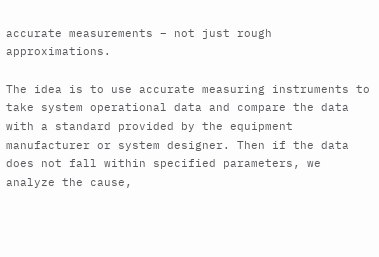accurate measurements – not just rough approximations.

The idea is to use accurate measuring instruments to take system operational data and compare the data with a standard provided by the equipment manufacturer or system designer. Then if the data does not fall within specified parameters, we analyze the cause,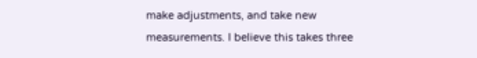make adjustments, and take new measurements. I believe this takes three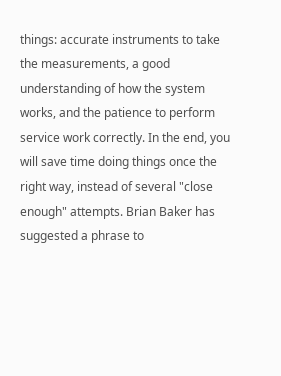things: accurate instruments to take the measurements, a good understanding of how the system works, and the patience to perform service work correctly. In the end, you will save time doing things once the right way, instead of several "close enough" attempts. Brian Baker has suggested a phrase to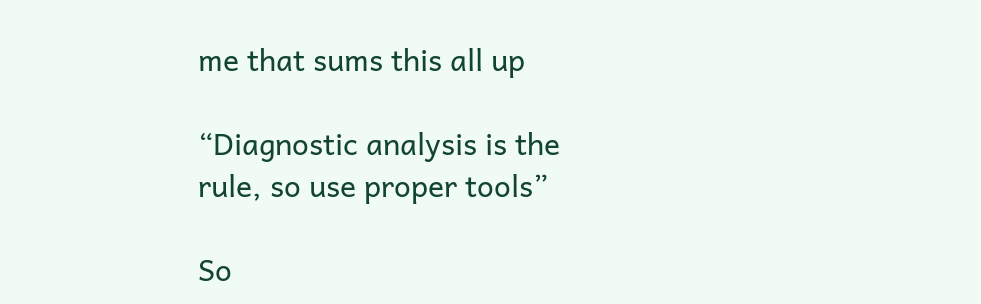me that sums this all up

“Diagnostic analysis is the rule, so use proper tools”

So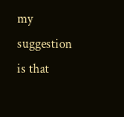my suggestion is that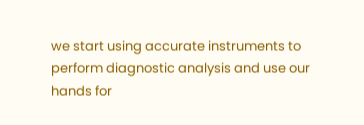we start using accurate instruments to perform diagnostic analysis and use our hands for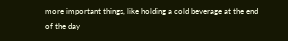more important things, like holding a cold beverage at the end of the day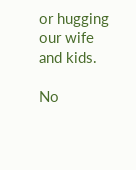or hugging our wife and kids.

No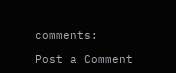comments:

Post a Comment